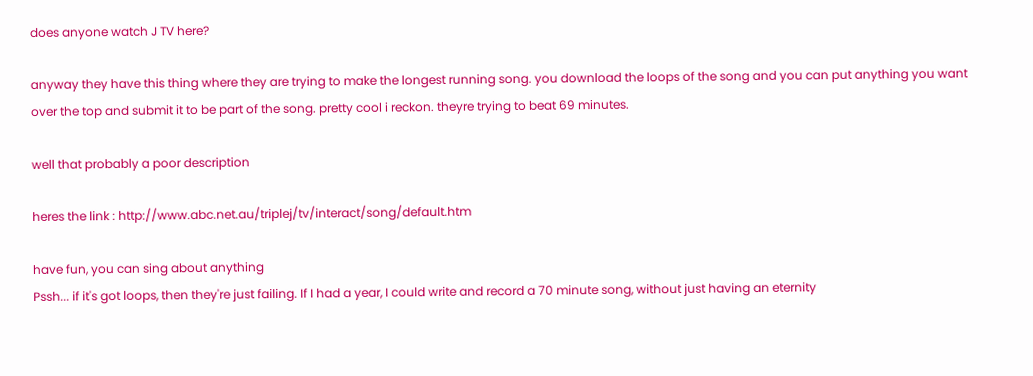does anyone watch J TV here?

anyway they have this thing where they are trying to make the longest running song. you download the loops of the song and you can put anything you want over the top and submit it to be part of the song. pretty cool i reckon. theyre trying to beat 69 minutes.

well that probably a poor description

heres the link : http://www.abc.net.au/triplej/tv/interact/song/default.htm

have fun, you can sing about anything
Pssh... if it's got loops, then they're just failing. If I had a year, I could write and record a 70 minute song, without just having an eternity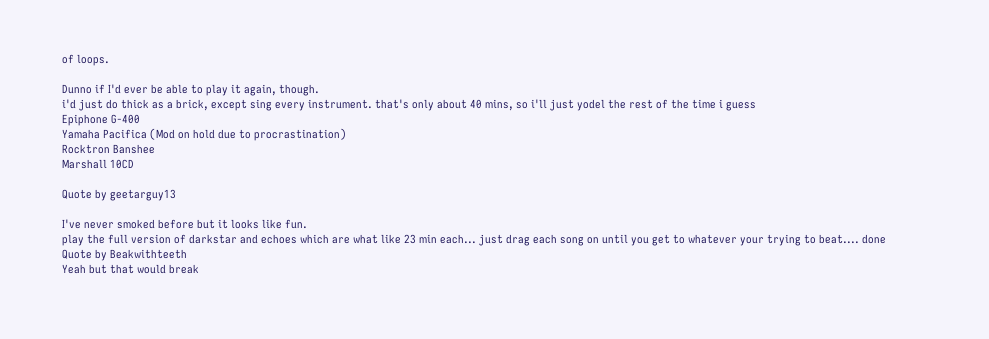of loops.

Dunno if I'd ever be able to play it again, though.
i'd just do thick as a brick, except sing every instrument. that's only about 40 mins, so i'll just yodel the rest of the time i guess
Epiphone G-400
Yamaha Pacifica (Mod on hold due to procrastination)
Rocktron Banshee
Marshall 10CD

Quote by geetarguy13

I've never smoked before but it looks like fun.
play the full version of darkstar and echoes which are what like 23 min each... just drag each song on until you get to whatever your trying to beat.... done
Quote by Beakwithteeth
Yeah but that would break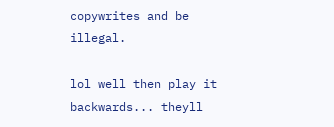copywrites and be illegal.

lol well then play it backwards... theyll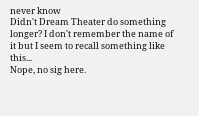never know
Didn't Dream Theater do something longer? I don't remember the name of it but I seem to recall something like this...
Nope, no sig here.